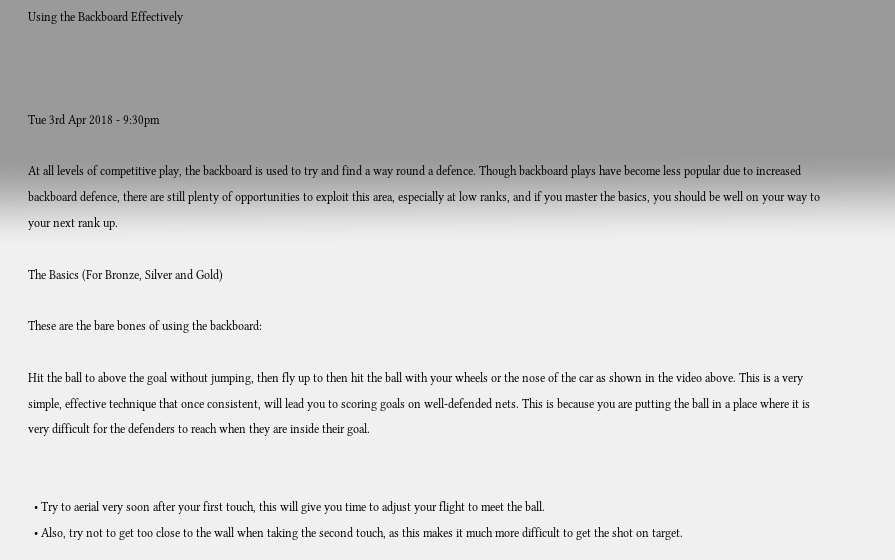Using the Backboard Effectively



Tue 3rd Apr 2018 - 9:30pm

At all levels of competitive play, the backboard is used to try and find a way round a defence. Though backboard plays have become less popular due to increased backboard defence, there are still plenty of opportunities to exploit this area, especially at low ranks, and if you master the basics, you should be well on your way to your next rank up.

The Basics (For Bronze, Silver and Gold)

These are the bare bones of using the backboard:

Hit the ball to above the goal without jumping, then fly up to then hit the ball with your wheels or the nose of the car as shown in the video above. This is a very simple, effective technique that once consistent, will lead you to scoring goals on well-defended nets. This is because you are putting the ball in a place where it is very difficult for the defenders to reach when they are inside their goal.


  • Try to aerial very soon after your first touch, this will give you time to adjust your flight to meet the ball.
  • Also, try not to get too close to the wall when taking the second touch, as this makes it much more difficult to get the shot on target.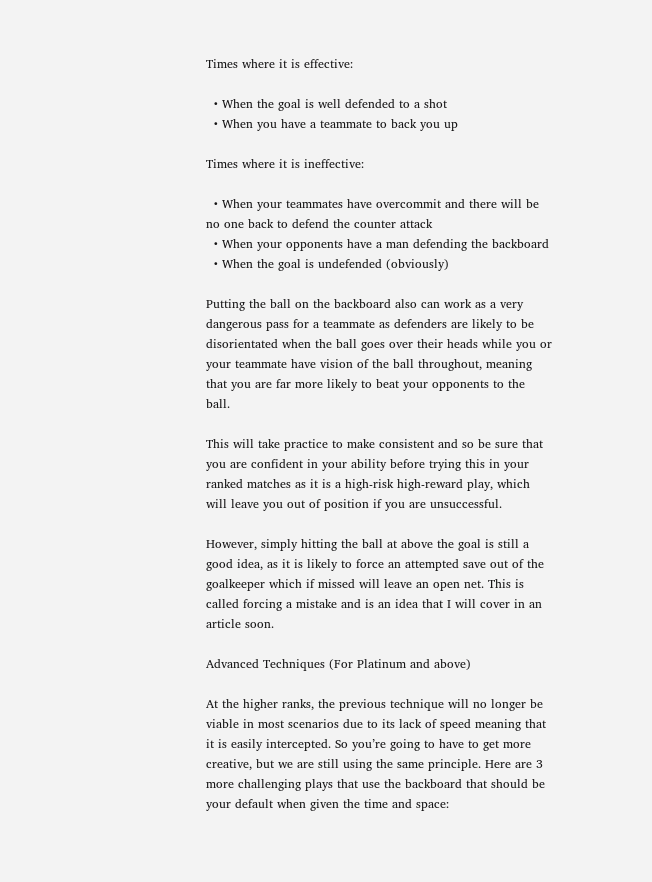Times where it is effective:

  • When the goal is well defended to a shot
  • When you have a teammate to back you up

Times where it is ineffective:

  • When your teammates have overcommit and there will be no one back to defend the counter attack
  • When your opponents have a man defending the backboard
  • When the goal is undefended (obviously)

Putting the ball on the backboard also can work as a very dangerous pass for a teammate as defenders are likely to be disorientated when the ball goes over their heads while you or your teammate have vision of the ball throughout, meaning that you are far more likely to beat your opponents to the ball.

This will take practice to make consistent and so be sure that you are confident in your ability before trying this in your ranked matches as it is a high-risk high-reward play, which will leave you out of position if you are unsuccessful.

However, simply hitting the ball at above the goal is still a good idea, as it is likely to force an attempted save out of the goalkeeper which if missed will leave an open net. This is called forcing a mistake and is an idea that I will cover in an article soon.

Advanced Techniques (For Platinum and above)

At the higher ranks, the previous technique will no longer be viable in most scenarios due to its lack of speed meaning that it is easily intercepted. So you’re going to have to get more creative, but we are still using the same principle. Here are 3 more challenging plays that use the backboard that should be your default when given the time and space: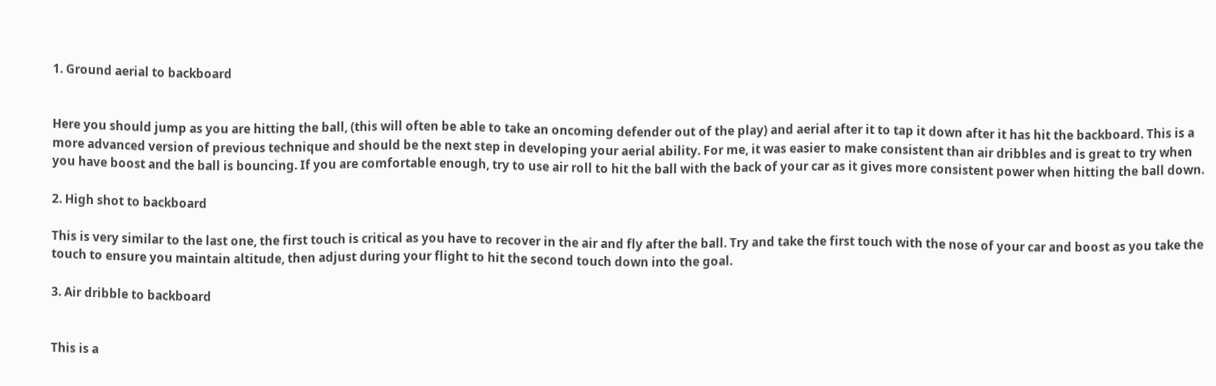1. Ground aerial to backboard


Here you should jump as you are hitting the ball, (this will often be able to take an oncoming defender out of the play) and aerial after it to tap it down after it has hit the backboard. This is a more advanced version of previous technique and should be the next step in developing your aerial ability. For me, it was easier to make consistent than air dribbles and is great to try when you have boost and the ball is bouncing. If you are comfortable enough, try to use air roll to hit the ball with the back of your car as it gives more consistent power when hitting the ball down.

2. High shot to backboard

This is very similar to the last one, the first touch is critical as you have to recover in the air and fly after the ball. Try and take the first touch with the nose of your car and boost as you take the touch to ensure you maintain altitude, then adjust during your flight to hit the second touch down into the goal.

3. Air dribble to backboard


This is a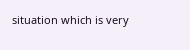situation which is very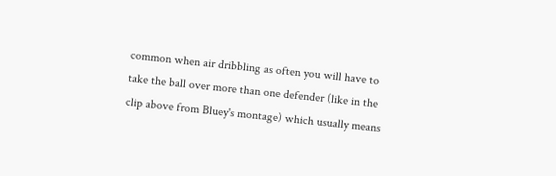common when air dribbling as often you will have to take the ball over more than one defender (like in the clip above from Bluey's montage) which usually means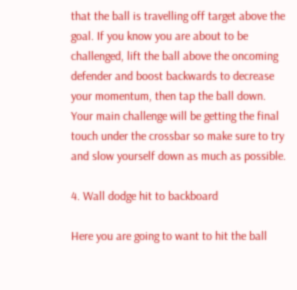that the ball is travelling off target above the goal. If you know you are about to be challenged, lift the ball above the oncoming defender and boost backwards to decrease your momentum, then tap the ball down. Your main challenge will be getting the final touch under the crossbar so make sure to try and slow yourself down as much as possible.

4. Wall dodge hit to backboard

Here you are going to want to hit the ball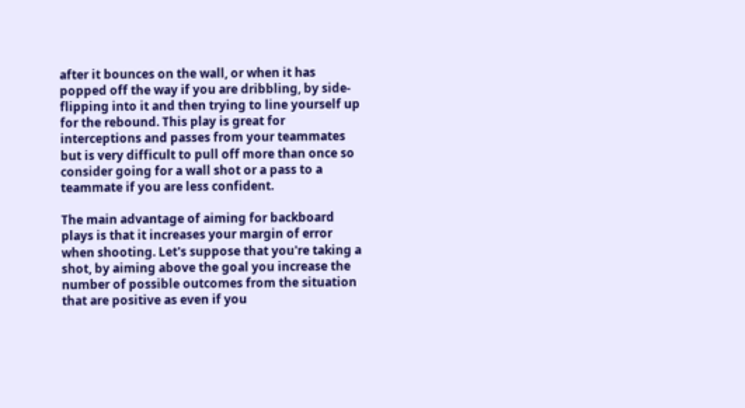after it bounces on the wall, or when it has popped off the way if you are dribbling, by side-flipping into it and then trying to line yourself up for the rebound. This play is great for interceptions and passes from your teammates but is very difficult to pull off more than once so consider going for a wall shot or a pass to a teammate if you are less confident.

The main advantage of aiming for backboard plays is that it increases your margin of error when shooting. Let's suppose that you're taking a shot, by aiming above the goal you increase the number of possible outcomes from the situation that are positive as even if you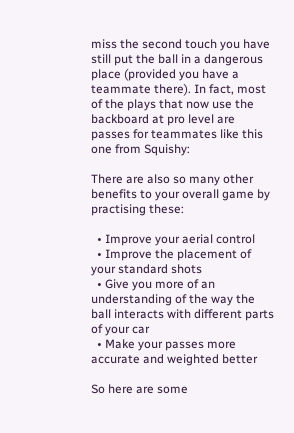miss the second touch you have still put the ball in a dangerous place (provided you have a teammate there). In fact, most of the plays that now use the backboard at pro level are passes for teammates like this one from Squishy:

There are also so many other benefits to your overall game by practising these:

  • Improve your aerial control
  • Improve the placement of your standard shots
  • Give you more of an understanding of the way the ball interacts with different parts of your car
  • Make your passes more accurate and weighted better

So here are some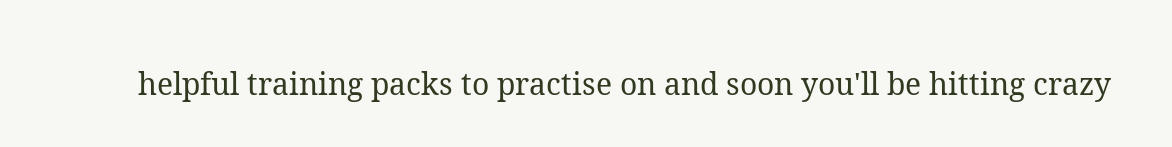helpful training packs to practise on and soon you'll be hitting crazy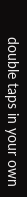double taps in your own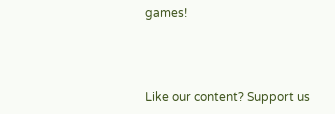games!



Like our content? Support us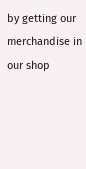by getting our merchandise in our shop